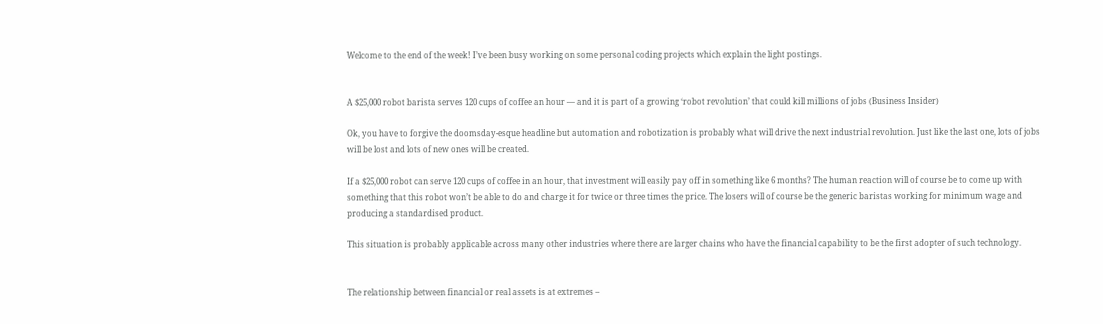Welcome to the end of the week! I’ve been busy working on some personal coding projects which explain the light postings.


A $25,000 robot barista serves 120 cups of coffee an hour — and it is part of a growing ‘robot revolution’ that could kill millions of jobs (Business Insider)

Ok, you have to forgive the doomsday-esque headline but automation and robotization is probably what will drive the next industrial revolution. Just like the last one, lots of jobs will be lost and lots of new ones will be created.

If a $25,000 robot can serve 120 cups of coffee in an hour, that investment will easily pay off in something like 6 months? The human reaction will of course be to come up with something that this robot won’t be able to do and charge it for twice or three times the price. The losers will of course be the generic baristas working for minimum wage and producing a standardised product.

This situation is probably applicable across many other industries where there are larger chains who have the financial capability to be the first adopter of such technology.


The relationship between financial or real assets is at extremes –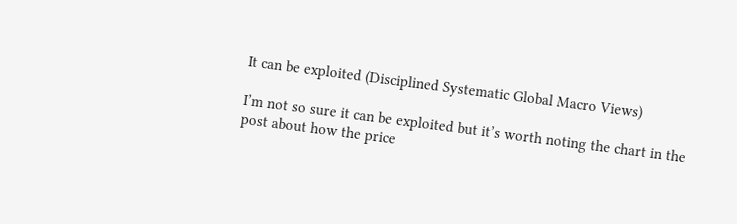It can be exploited (Disciplined Systematic Global Macro Views)

I’m not so sure it can be exploited but it’s worth noting the chart in the post about how the price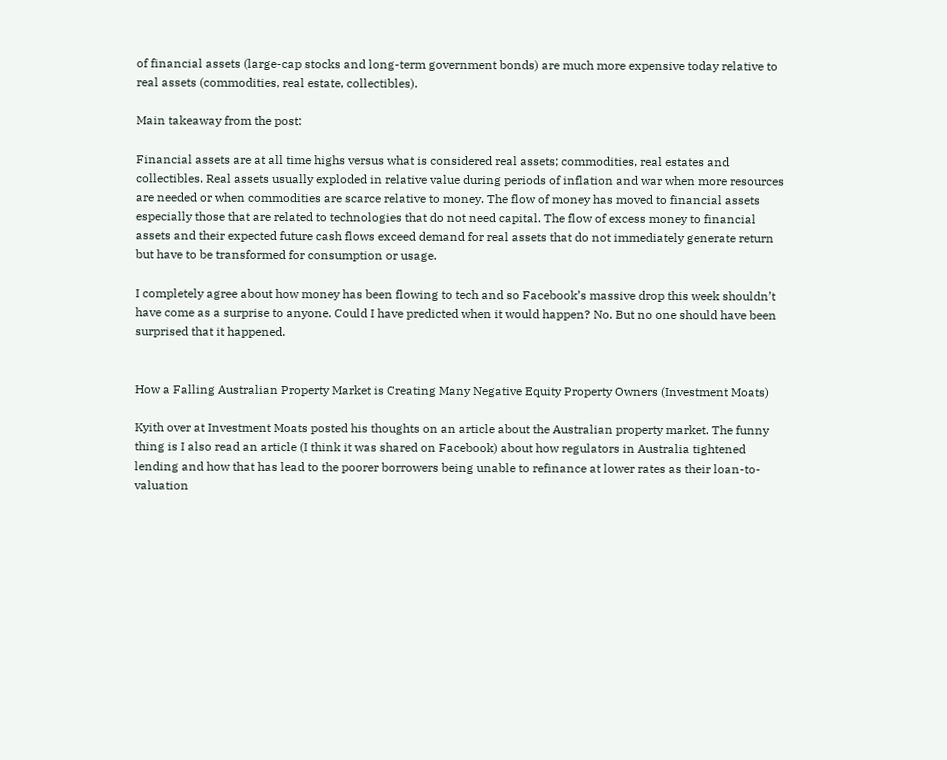of financial assets (large-cap stocks and long-term government bonds) are much more expensive today relative to real assets (commodities, real estate, collectibles).

Main takeaway from the post:

Financial assets are at all time highs versus what is considered real assets; commodities, real estates and collectibles. Real assets usually exploded in relative value during periods of inflation and war when more resources are needed or when commodities are scarce relative to money. The flow of money has moved to financial assets especially those that are related to technologies that do not need capital. The flow of excess money to financial assets and their expected future cash flows exceed demand for real assets that do not immediately generate return but have to be transformed for consumption or usage.

I completely agree about how money has been flowing to tech and so Facebook’s massive drop this week shouldn’t have come as a surprise to anyone. Could I have predicted when it would happen? No. But no one should have been surprised that it happened.


How a Falling Australian Property Market is Creating Many Negative Equity Property Owners (Investment Moats)

Kyith over at Investment Moats posted his thoughts on an article about the Australian property market. The funny thing is I also read an article (I think it was shared on Facebook) about how regulators in Australia tightened lending and how that has lead to the poorer borrowers being unable to refinance at lower rates as their loan-to-valuation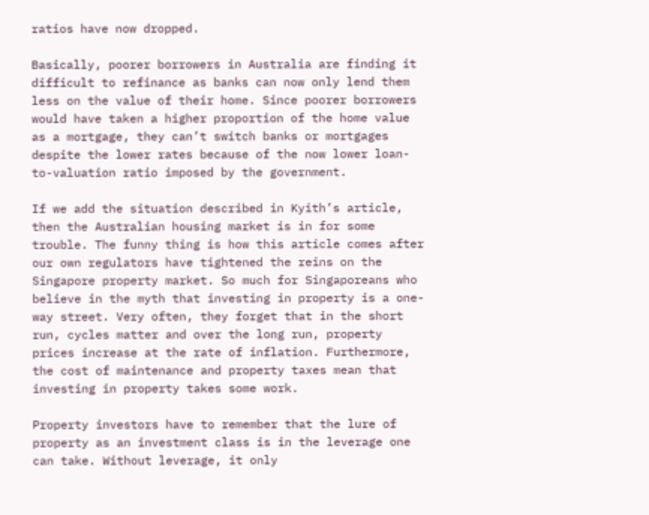ratios have now dropped.

Basically, poorer borrowers in Australia are finding it difficult to refinance as banks can now only lend them less on the value of their home. Since poorer borrowers would have taken a higher proportion of the home value as a mortgage, they can’t switch banks or mortgages despite the lower rates because of the now lower loan-to-valuation ratio imposed by the government.

If we add the situation described in Kyith’s article, then the Australian housing market is in for some trouble. The funny thing is how this article comes after our own regulators have tightened the reins on the Singapore property market. So much for Singaporeans who believe in the myth that investing in property is a one-way street. Very often, they forget that in the short run, cycles matter and over the long run, property prices increase at the rate of inflation. Furthermore, the cost of maintenance and property taxes mean that investing in property takes some work.

Property investors have to remember that the lure of property as an investment class is in the leverage one can take. Without leverage, it only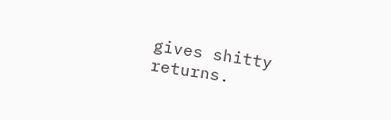gives shitty returns.